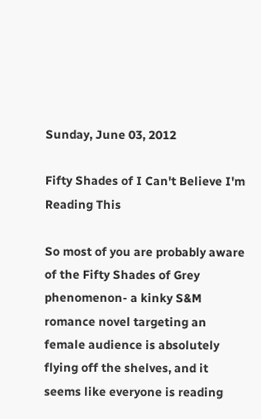Sunday, June 03, 2012

Fifty Shades of I Can't Believe I'm Reading This

So most of you are probably aware of the Fifty Shades of Grey phenomenon- a kinky S&M romance novel targeting an female audience is absolutely flying off the shelves, and it seems like everyone is reading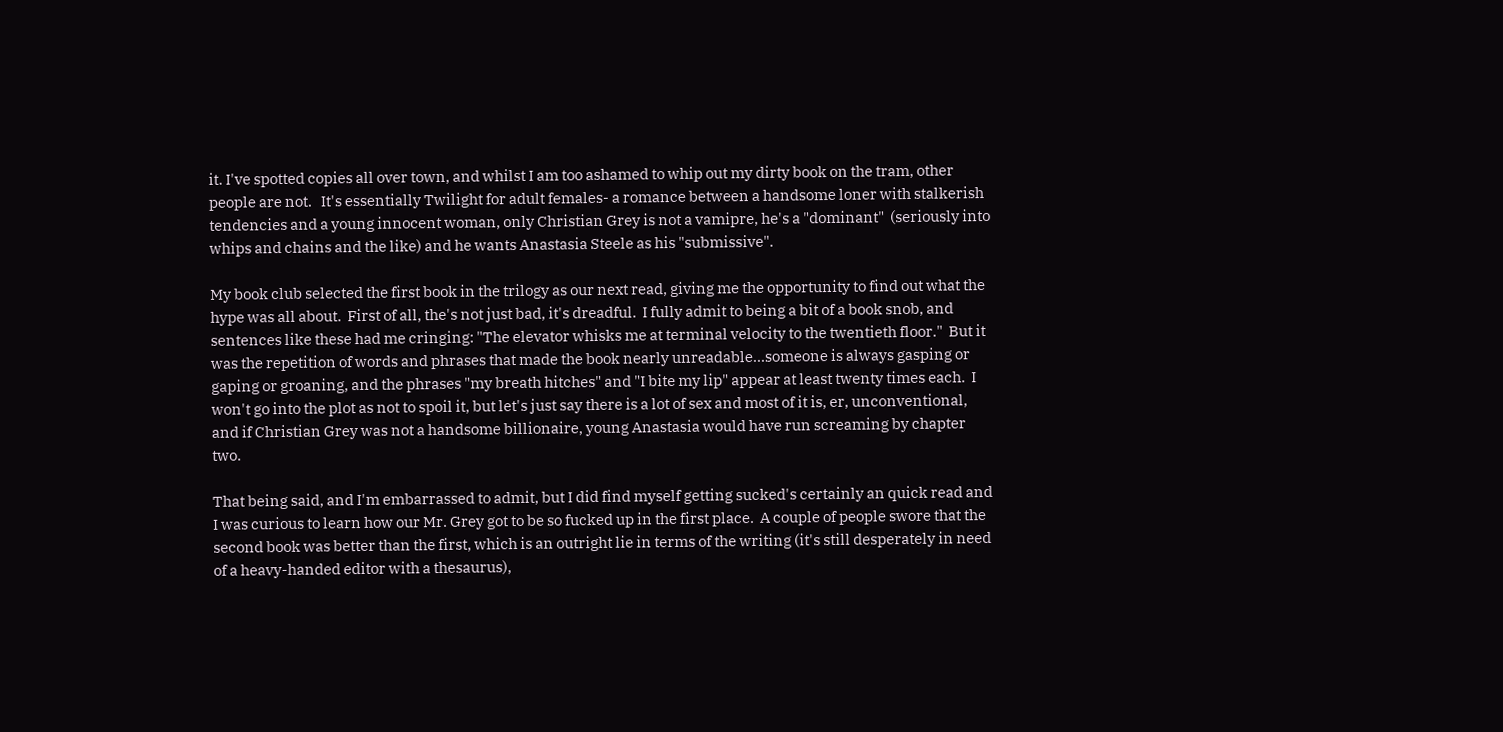it. I've spotted copies all over town, and whilst I am too ashamed to whip out my dirty book on the tram, other people are not.   It's essentially Twilight for adult females- a romance between a handsome loner with stalkerish tendencies and a young innocent woman, only Christian Grey is not a vamipre, he's a "dominant"  (seriously into whips and chains and the like) and he wants Anastasia Steele as his "submissive".

My book club selected the first book in the trilogy as our next read, giving me the opportunity to find out what the hype was all about.  First of all, the's not just bad, it's dreadful.  I fully admit to being a bit of a book snob, and sentences like these had me cringing: "The elevator whisks me at terminal velocity to the twentieth floor."  But it was the repetition of words and phrases that made the book nearly unreadable...someone is always gasping or gaping or groaning, and the phrases "my breath hitches" and "I bite my lip" appear at least twenty times each.  I won't go into the plot as not to spoil it, but let's just say there is a lot of sex and most of it is, er, unconventional, and if Christian Grey was not a handsome billionaire, young Anastasia would have run screaming by chapter two.

That being said, and I'm embarrassed to admit, but I did find myself getting sucked's certainly an quick read and I was curious to learn how our Mr. Grey got to be so fucked up in the first place.  A couple of people swore that the second book was better than the first, which is an outright lie in terms of the writing (it's still desperately in need of a heavy-handed editor with a thesaurus),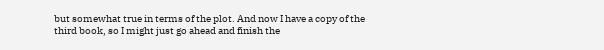but somewhat true in terms of the plot. And now I have a copy of the third book, so I might just go ahead and finish the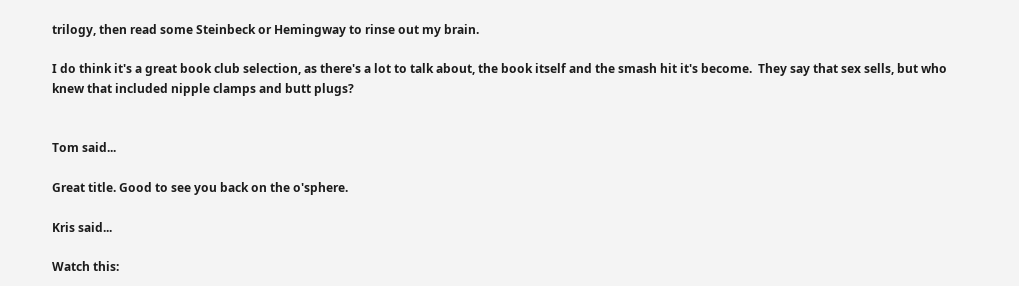trilogy, then read some Steinbeck or Hemingway to rinse out my brain.

I do think it's a great book club selection, as there's a lot to talk about, the book itself and the smash hit it's become.  They say that sex sells, but who knew that included nipple clamps and butt plugs?


Tom said...

Great title. Good to see you back on the o'sphere.

Kris said...

Watch this: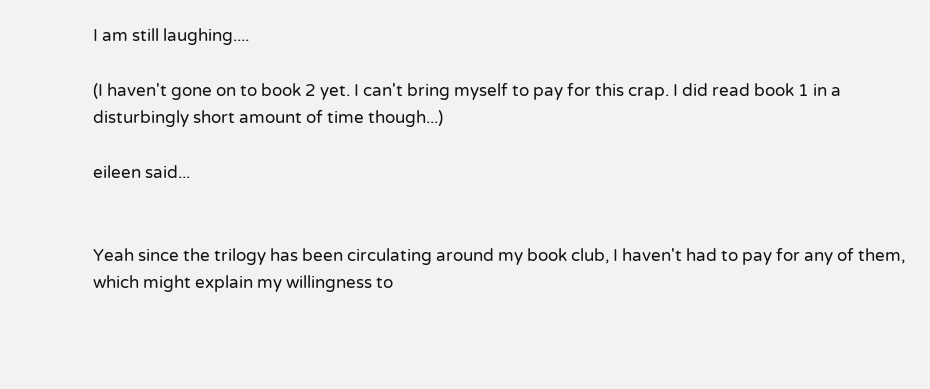I am still laughing....

(I haven't gone on to book 2 yet. I can't bring myself to pay for this crap. I did read book 1 in a disturbingly short amount of time though...)

eileen said...


Yeah since the trilogy has been circulating around my book club, I haven't had to pay for any of them, which might explain my willingness to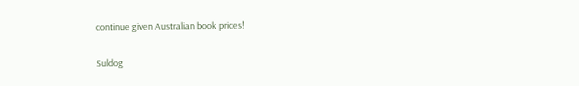continue given Australian book prices!

Suldog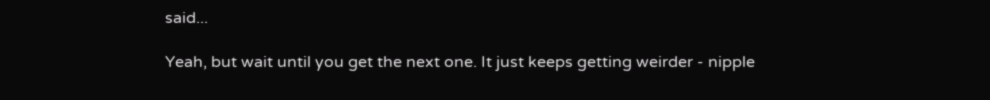said...

Yeah, but wait until you get the next one. It just keeps getting weirder - nipple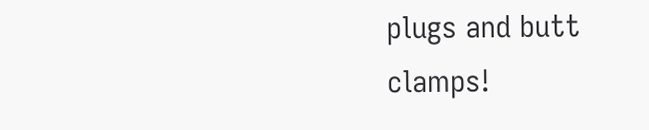plugs and butt clamps!